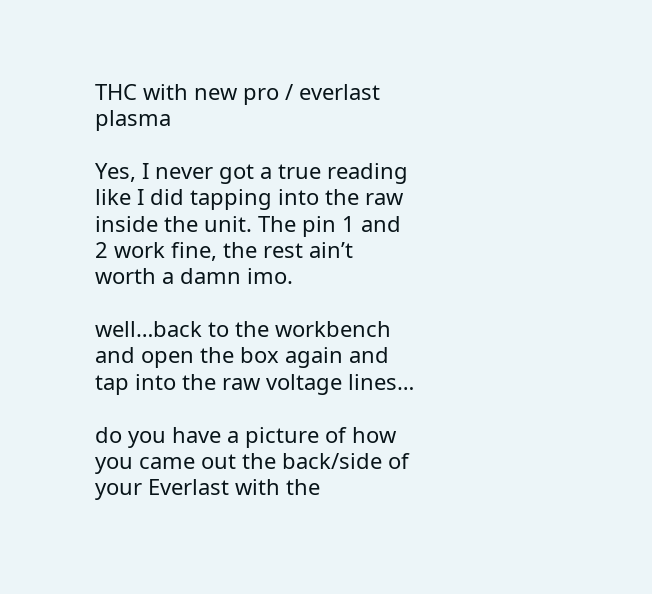THC with new pro / everlast plasma

Yes, I never got a true reading like I did tapping into the raw inside the unit. The pin 1 and 2 work fine, the rest ain’t worth a damn imo.

well…back to the workbench and open the box again and tap into the raw voltage lines…

do you have a picture of how you came out the back/side of your Everlast with the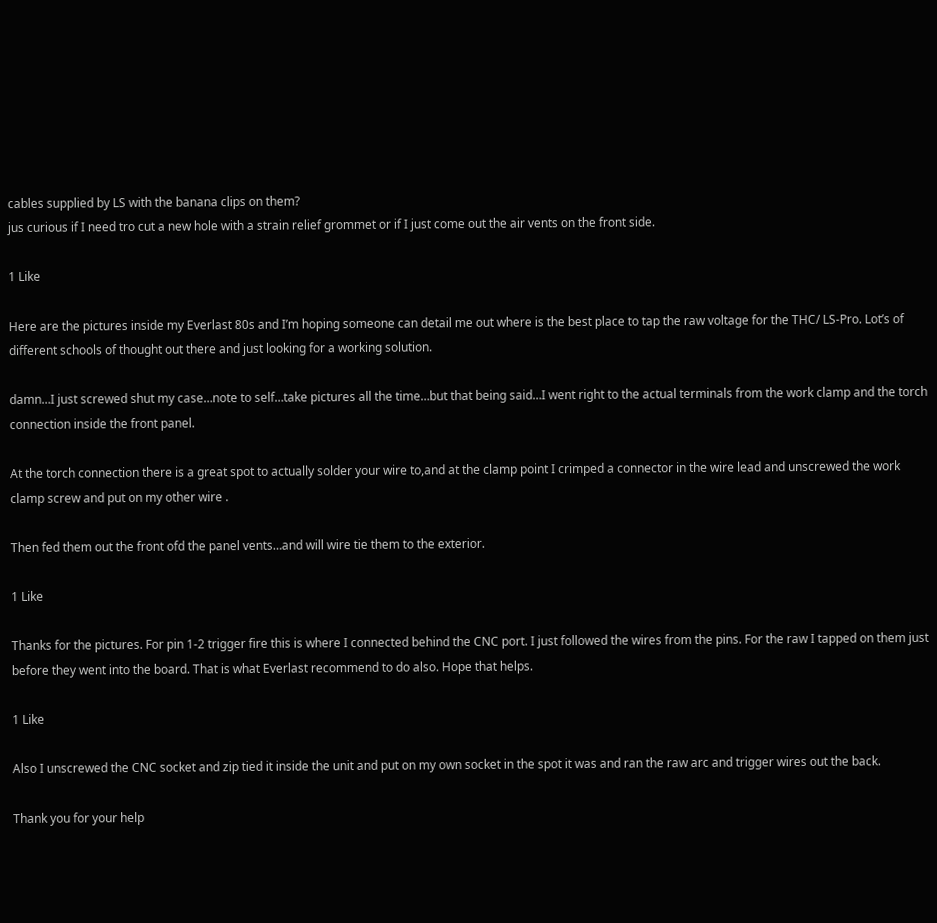cables supplied by LS with the banana clips on them?
jus curious if I need tro cut a new hole with a strain relief grommet or if I just come out the air vents on the front side.

1 Like

Here are the pictures inside my Everlast 80s and I’m hoping someone can detail me out where is the best place to tap the raw voltage for the THC/ LS-Pro. Lot’s of different schools of thought out there and just looking for a working solution.

damn…I just screwed shut my case…note to self…take pictures all the time…but that being said…I went right to the actual terminals from the work clamp and the torch connection inside the front panel.

At the torch connection there is a great spot to actually solder your wire to,and at the clamp point I crimped a connector in the wire lead and unscrewed the work clamp screw and put on my other wire .

Then fed them out the front ofd the panel vents…and will wire tie them to the exterior.

1 Like

Thanks for the pictures. For pin 1-2 trigger fire this is where I connected behind the CNC port. I just followed the wires from the pins. For the raw I tapped on them just before they went into the board. That is what Everlast recommend to do also. Hope that helps.

1 Like

Also I unscrewed the CNC socket and zip tied it inside the unit and put on my own socket in the spot it was and ran the raw arc and trigger wires out the back.

Thank you for your help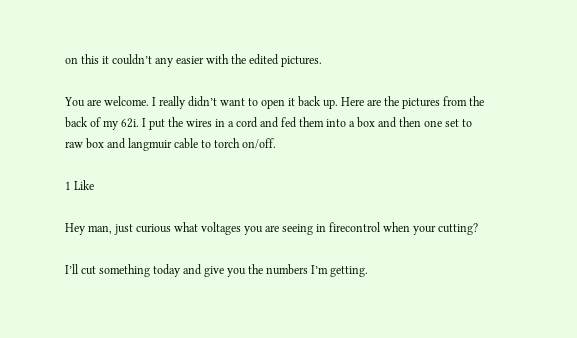on this it couldn’t any easier with the edited pictures.

You are welcome. I really didn’t want to open it back up. Here are the pictures from the back of my 62i. I put the wires in a cord and fed them into a box and then one set to raw box and langmuir cable to torch on/off.

1 Like

Hey man, just curious what voltages you are seeing in firecontrol when your cutting?

I’ll cut something today and give you the numbers I’m getting.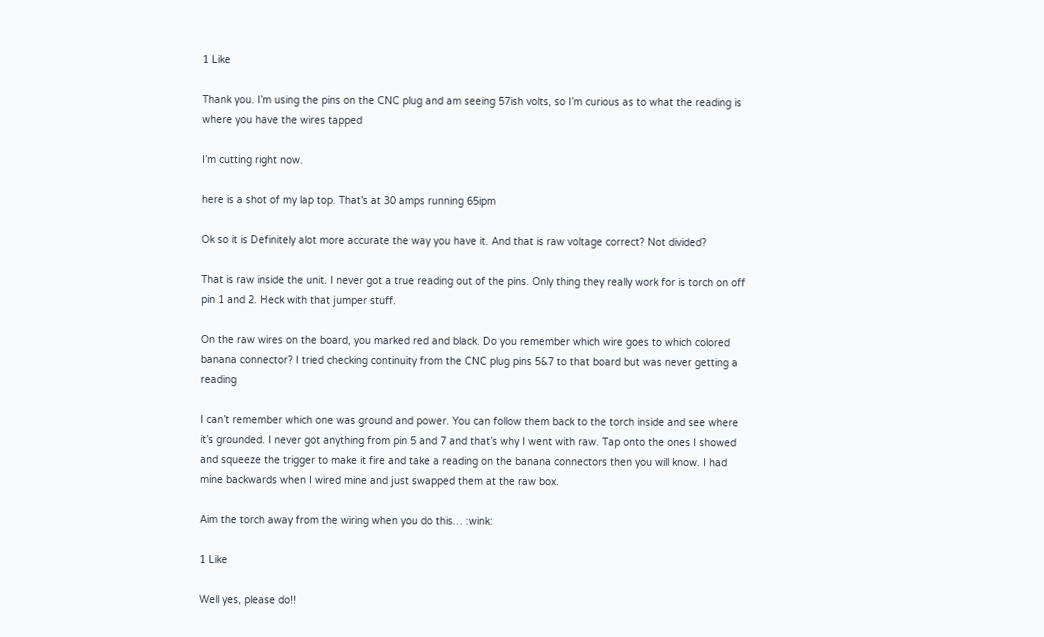1 Like

Thank you. I’m using the pins on the CNC plug and am seeing 57ish volts, so I’m curious as to what the reading is where you have the wires tapped

I’m cutting right now.

here is a shot of my lap top. That’s at 30 amps running 65ipm

Ok so it is Definitely alot more accurate the way you have it. And that is raw voltage correct? Not divided?

That is raw inside the unit. I never got a true reading out of the pins. Only thing they really work for is torch on off pin 1 and 2. Heck with that jumper stuff.

On the raw wires on the board, you marked red and black. Do you remember which wire goes to which colored banana connector? I tried checking continuity from the CNC plug pins 5&7 to that board but was never getting a reading

I can’t remember which one was ground and power. You can follow them back to the torch inside and see where it’s grounded. I never got anything from pin 5 and 7 and that’s why I went with raw. Tap onto the ones I showed and squeeze the trigger to make it fire and take a reading on the banana connectors then you will know. I had mine backwards when I wired mine and just swapped them at the raw box.

Aim the torch away from the wiring when you do this… :wink:

1 Like

Well yes, please do!!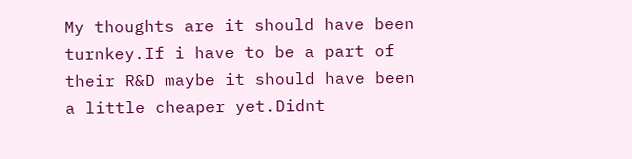My thoughts are it should have been turnkey.If i have to be a part of their R&D maybe it should have been a little cheaper yet.Didnt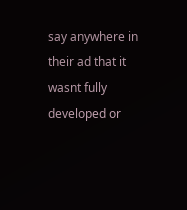say anywhere in their ad that it wasnt fully developed or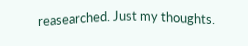reasearched. Just my thoughts.